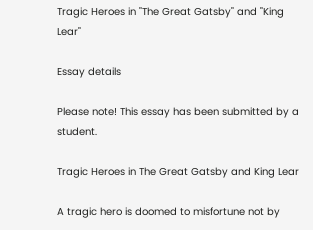Tragic Heroes in "The Great Gatsby" and "King Lear"

Essay details

Please note! This essay has been submitted by a student.

Tragic Heroes in The Great Gatsby and King Lear

A tragic hero is doomed to misfortune not by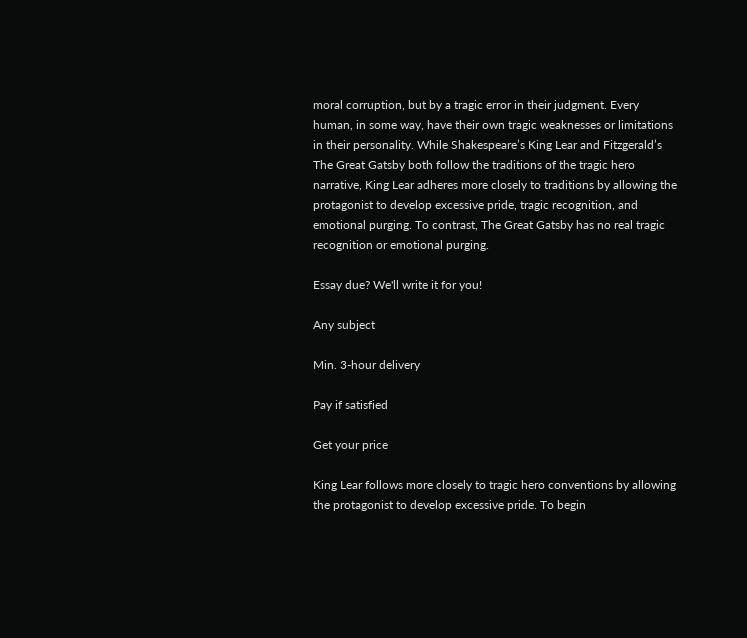moral corruption, but by a tragic error in their judgment. Every human, in some way, have their own tragic weaknesses or limitations in their personality. While Shakespeare’s King Lear and Fitzgerald’s The Great Gatsby both follow the traditions of the tragic hero narrative, King Lear adheres more closely to traditions by allowing the protagonist to develop excessive pride, tragic recognition, and emotional purging. To contrast, The Great Gatsby has no real tragic recognition or emotional purging.

Essay due? We'll write it for you!

Any subject

Min. 3-hour delivery

Pay if satisfied

Get your price

King Lear follows more closely to tragic hero conventions by allowing the protagonist to develop excessive pride. To begin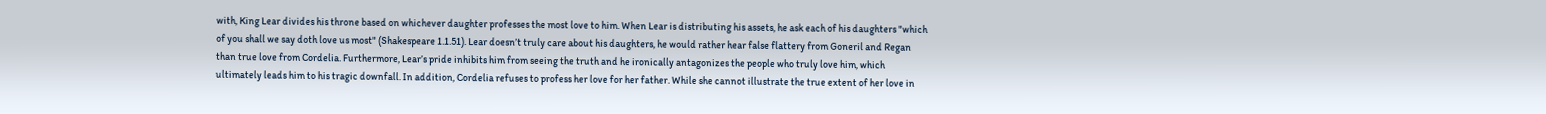with, King Lear divides his throne based on whichever daughter professes the most love to him. When Lear is distributing his assets, he ask each of his daughters "which of you shall we say doth love us most" (Shakespeare 1.1.51). Lear doesn’t truly care about his daughters, he would rather hear false flattery from Goneril and Regan than true love from Cordelia. Furthermore, Lear’s pride inhibits him from seeing the truth and he ironically antagonizes the people who truly love him, which ultimately leads him to his tragic downfall. In addition, Cordelia refuses to profess her love for her father. While she cannot illustrate the true extent of her love in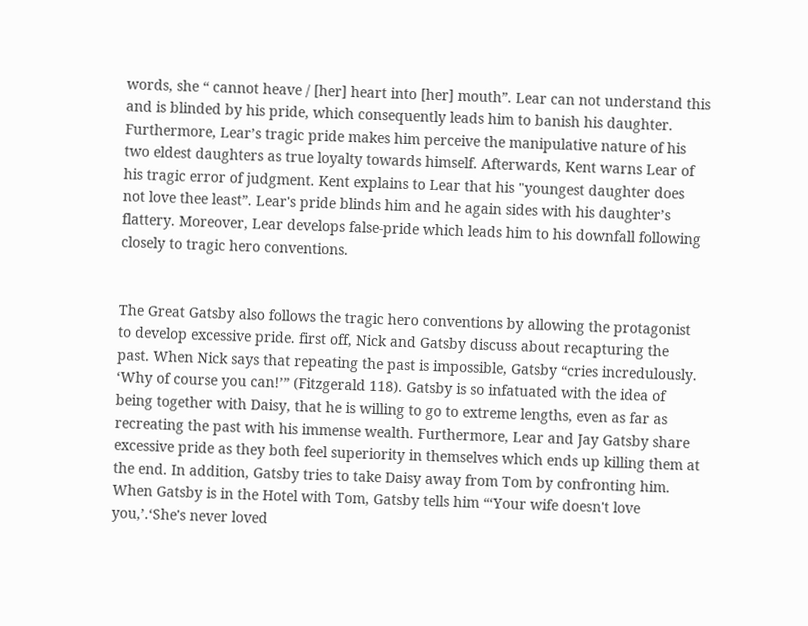words, she “ cannot heave / [her] heart into [her] mouth”. Lear can not understand this and is blinded by his pride, which consequently leads him to banish his daughter. Furthermore, Lear’s tragic pride makes him perceive the manipulative nature of his two eldest daughters as true loyalty towards himself. Afterwards, Kent warns Lear of his tragic error of judgment. Kent explains to Lear that his "youngest daughter does not love thee least”. Lear's pride blinds him and he again sides with his daughter’s flattery. Moreover, Lear develops false-pride which leads him to his downfall following closely to tragic hero conventions.


The Great Gatsby also follows the tragic hero conventions by allowing the protagonist to develop excessive pride. first off, Nick and Gatsby discuss about recapturing the past. When Nick says that repeating the past is impossible, Gatsby “cries incredulously. ‘Why of course you can!’” (Fitzgerald 118). Gatsby is so infatuated with the idea of being together with Daisy, that he is willing to go to extreme lengths, even as far as recreating the past with his immense wealth. Furthermore, Lear and Jay Gatsby share excessive pride as they both feel superiority in themselves which ends up killing them at the end. In addition, Gatsby tries to take Daisy away from Tom by confronting him. When Gatsby is in the Hotel with Tom, Gatsby tells him “‘Your wife doesn't love you,’.‘She's never loved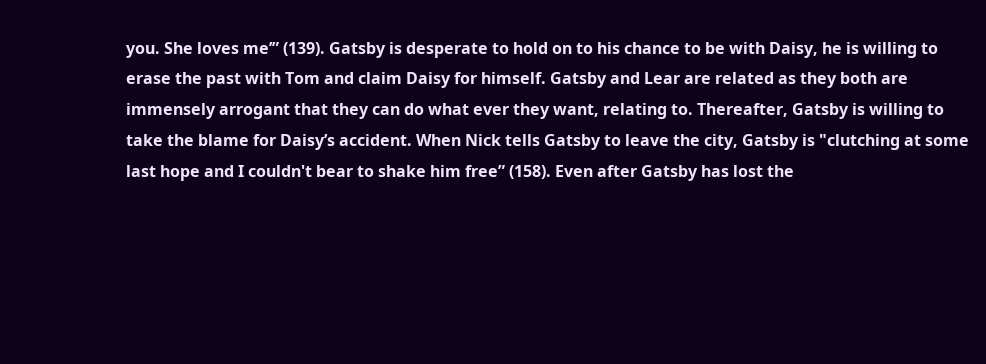you. She loves me’” (139). Gatsby is desperate to hold on to his chance to be with Daisy, he is willing to erase the past with Tom and claim Daisy for himself. Gatsby and Lear are related as they both are immensely arrogant that they can do what ever they want, relating to. Thereafter, Gatsby is willing to take the blame for Daisy’s accident. When Nick tells Gatsby to leave the city, Gatsby is "clutching at some last hope and I couldn't bear to shake him free” (158). Even after Gatsby has lost the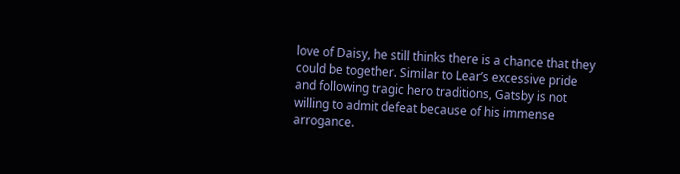love of Daisy, he still thinks there is a chance that they could be together. Similar to Lear’s excessive pride and following tragic hero traditions, Gatsby is not willing to admit defeat because of his immense arrogance.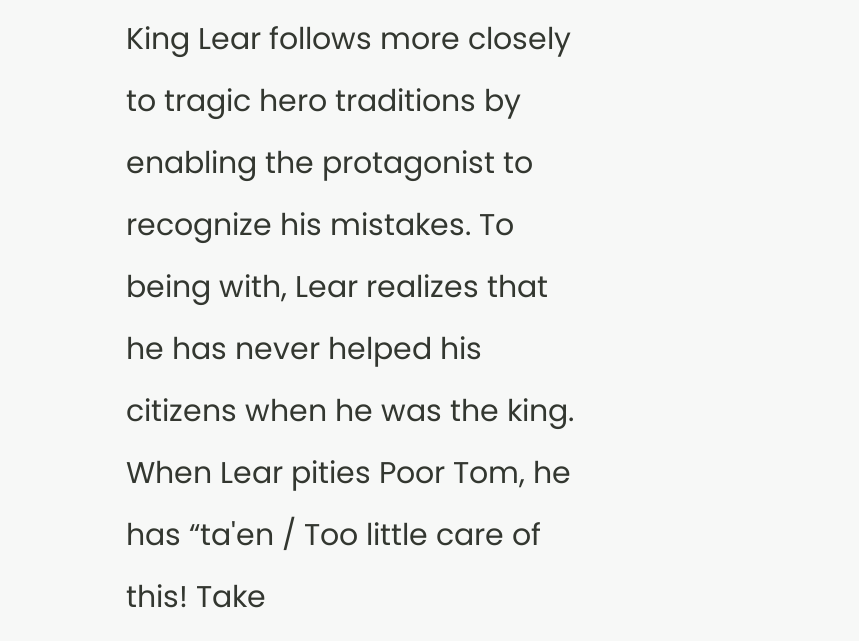King Lear follows more closely to tragic hero traditions by enabling the protagonist to recognize his mistakes. To being with, Lear realizes that he has never helped his citizens when he was the king. When Lear pities Poor Tom, he has “ta'en / Too little care of this! Take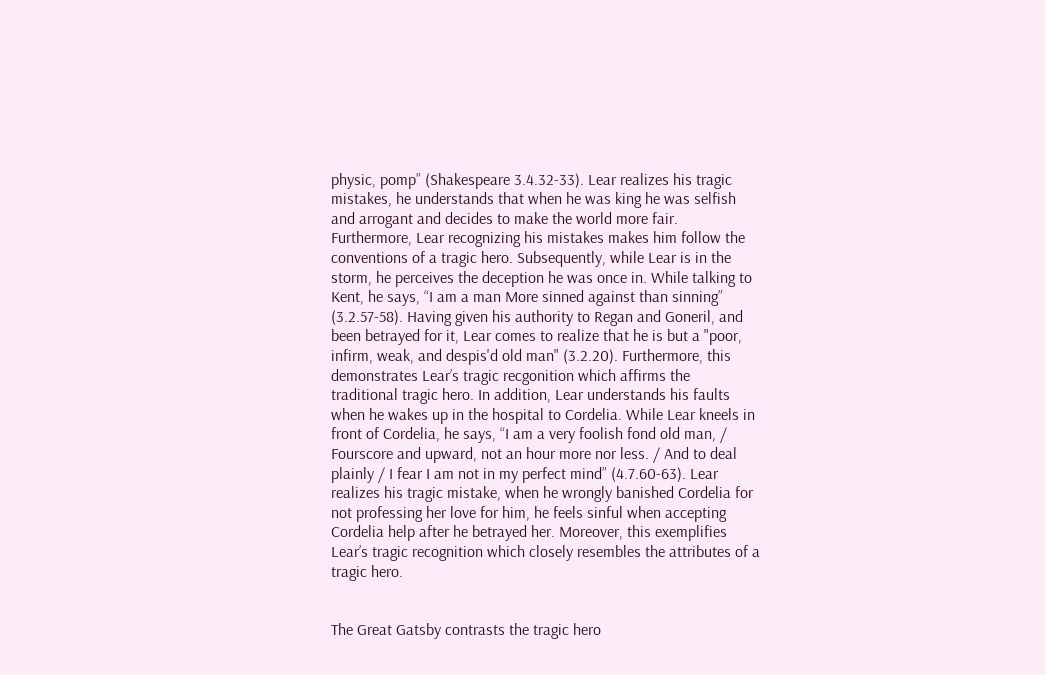physic, pomp” (Shakespeare 3.4.32-33). Lear realizes his tragic mistakes, he understands that when he was king he was selfish and arrogant and decides to make the world more fair. Furthermore, Lear recognizing his mistakes makes him follow the conventions of a tragic hero. Subsequently, while Lear is in the storm, he perceives the deception he was once in. While talking to Kent, he says, “I am a man More sinned against than sinning” (3.2.57-58). Having given his authority to Regan and Goneril, and been betrayed for it, Lear comes to realize that he is but a "poor, infirm, weak, and despis'd old man" (3.2.20). Furthermore, this demonstrates Lear’s tragic recgonition which affirms the traditional tragic hero. In addition, Lear understands his faults when he wakes up in the hospital to Cordelia. While Lear kneels in front of Cordelia, he says, “I am a very foolish fond old man, / Fourscore and upward, not an hour more nor less. / And to deal plainly / I fear I am not in my perfect mind” (4.7.60-63). Lear realizes his tragic mistake, when he wrongly banished Cordelia for not professing her love for him, he feels sinful when accepting Cordelia help after he betrayed her. Moreover, this exemplifies Lear’s tragic recognition which closely resembles the attributes of a tragic hero.


The Great Gatsby contrasts the tragic hero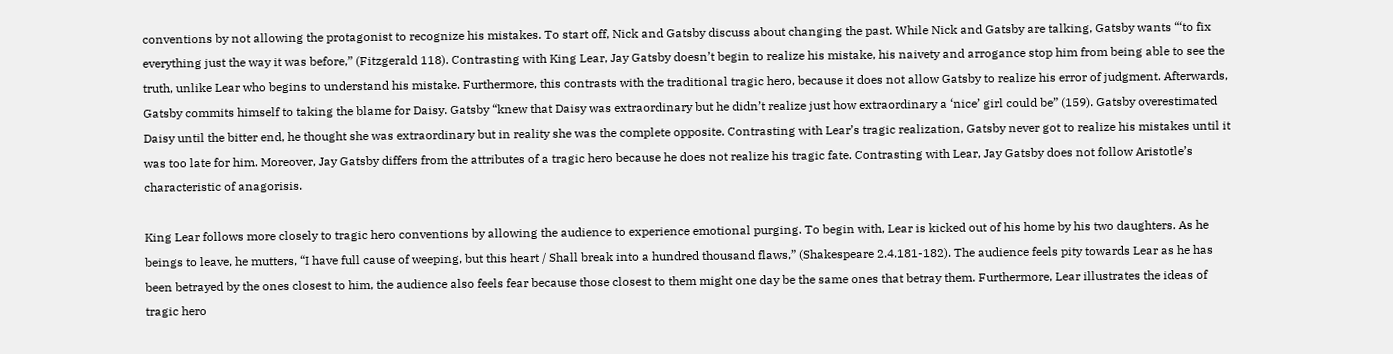conventions by not allowing the protagonist to recognize his mistakes. To start off, Nick and Gatsby discuss about changing the past. While Nick and Gatsby are talking, Gatsby wants “‘to fix everything just the way it was before,” (Fitzgerald 118). Contrasting with King Lear, Jay Gatsby doesn’t begin to realize his mistake, his naivety and arrogance stop him from being able to see the truth, unlike Lear who begins to understand his mistake. Furthermore, this contrasts with the traditional tragic hero, because it does not allow Gatsby to realize his error of judgment. Afterwards, Gatsby commits himself to taking the blame for Daisy. Gatsby “knew that Daisy was extraordinary but he didn’t realize just how extraordinary a ‘nice’ girl could be” (159). Gatsby overestimated Daisy until the bitter end, he thought she was extraordinary but in reality she was the complete opposite. Contrasting with Lear’s tragic realization, Gatsby never got to realize his mistakes until it was too late for him. Moreover, Jay Gatsby differs from the attributes of a tragic hero because he does not realize his tragic fate. Contrasting with Lear, Jay Gatsby does not follow Aristotle’s characteristic of anagorisis.

King Lear follows more closely to tragic hero conventions by allowing the audience to experience emotional purging. To begin with, Lear is kicked out of his home by his two daughters. As he beings to leave, he mutters, “I have full cause of weeping, but this heart / Shall break into a hundred thousand flaws,” (Shakespeare 2.4.181-182). The audience feels pity towards Lear as he has been betrayed by the ones closest to him, the audience also feels fear because those closest to them might one day be the same ones that betray them. Furthermore, Lear illustrates the ideas of tragic hero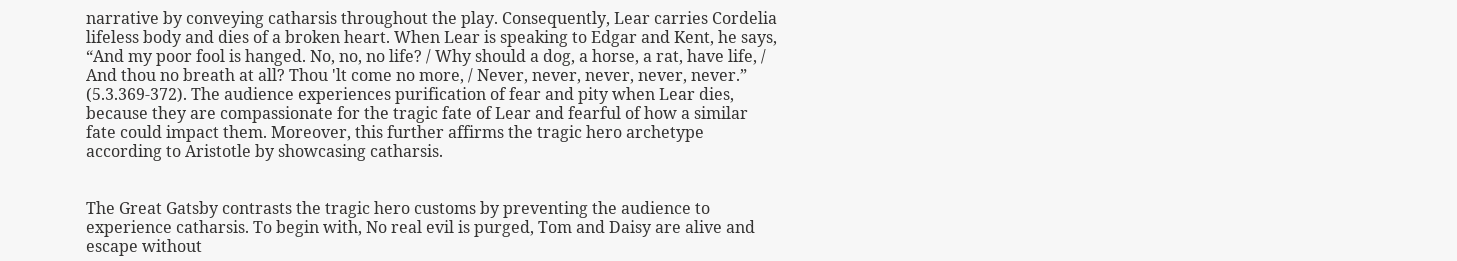narrative by conveying catharsis throughout the play. Consequently, Lear carries Cordelia lifeless body and dies of a broken heart. When Lear is speaking to Edgar and Kent, he says, “And my poor fool is hanged. No, no, no life? / Why should a dog, a horse, a rat, have life, / And thou no breath at all? Thou 'lt come no more, / Never, never, never, never, never.” (5.3.369-372). The audience experiences purification of fear and pity when Lear dies, because they are compassionate for the tragic fate of Lear and fearful of how a similar fate could impact them. Moreover, this further affirms the tragic hero archetype according to Aristotle by showcasing catharsis.


The Great Gatsby contrasts the tragic hero customs by preventing the audience to experience catharsis. To begin with, No real evil is purged, Tom and Daisy are alive and escape without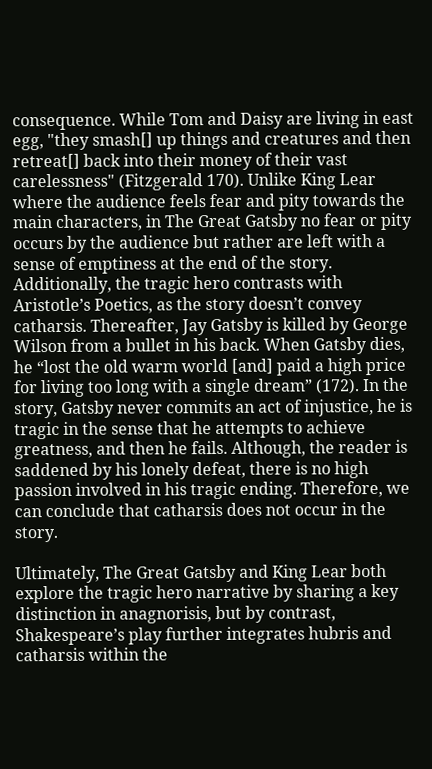consequence. While Tom and Daisy are living in east egg, "they smash[] up things and creatures and then retreat[] back into their money of their vast carelessness" (Fitzgerald 170). Unlike King Lear where the audience feels fear and pity towards the main characters, in The Great Gatsby no fear or pity occurs by the audience but rather are left with a sense of emptiness at the end of the story. Additionally, the tragic hero contrasts with Aristotle’s Poetics, as the story doesn’t convey catharsis. Thereafter, Jay Gatsby is killed by George Wilson from a bullet in his back. When Gatsby dies, he “lost the old warm world [and] paid a high price for living too long with a single dream” (172). In the story, Gatsby never commits an act of injustice, he is tragic in the sense that he attempts to achieve greatness, and then he fails. Although, the reader is saddened by his lonely defeat, there is no high passion involved in his tragic ending. Therefore, we can conclude that catharsis does not occur in the story.

Ultimately, The Great Gatsby and King Lear both explore the tragic hero narrative by sharing a key distinction in anagnorisis, but by contrast, Shakespeare’s play further integrates hubris and catharsis within the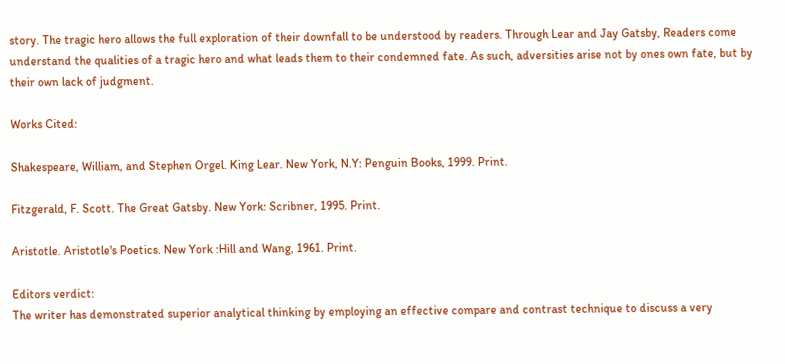story. The tragic hero allows the full exploration of their downfall to be understood by readers. Through Lear and Jay Gatsby, Readers come understand the qualities of a tragic hero and what leads them to their condemned fate. As such, adversities arise not by ones own fate, but by their own lack of judgment.

Works Cited:

Shakespeare, William, and Stephen Orgel. King Lear. New York, N.Y: Penguin Books, 1999. Print.

Fitzgerald, F. Scott. The Great Gatsby. New York: Scribner, 1995. Print.

Aristotle. Aristotle's Poetics. New York :Hill and Wang, 1961. Print.

Editors verdict:
The writer has demonstrated superior analytical thinking by employing an effective compare and contrast technique to discuss a very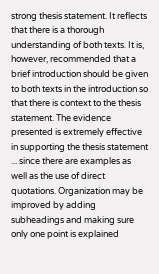strong thesis statement. It reflects that there is a thorough understanding of both texts. It is, however, recommended that a brief introduction should be given to both texts in the introduction so that there is context to the thesis statement. The evidence presented is extremely effective in supporting the thesis statement ... since there are examples as well as the use of direct quotations. Organization may be improved by adding subheadings and making sure only one point is explained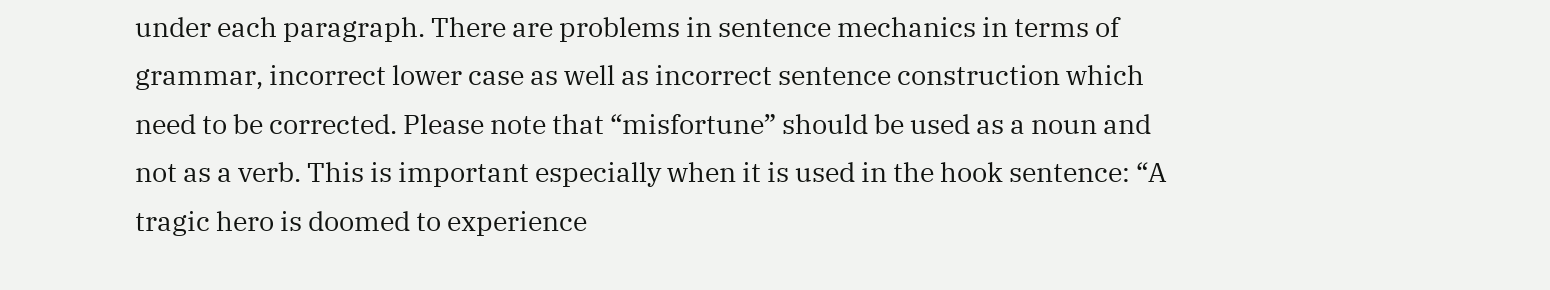under each paragraph. There are problems in sentence mechanics in terms of grammar, incorrect lower case as well as incorrect sentence construction which need to be corrected. Please note that “misfortune” should be used as a noun and not as a verb. This is important especially when it is used in the hook sentence: “A tragic hero is doomed to experience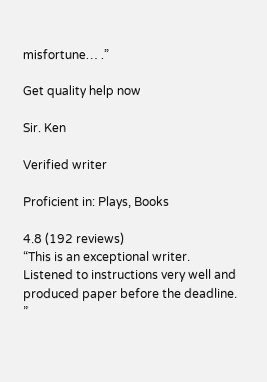misfortune… .”

Get quality help now

Sir. Ken

Verified writer

Proficient in: Plays, Books

4.8 (192 reviews)
“This is an exceptional writer. Listened to instructions very well and produced paper before the deadline. ”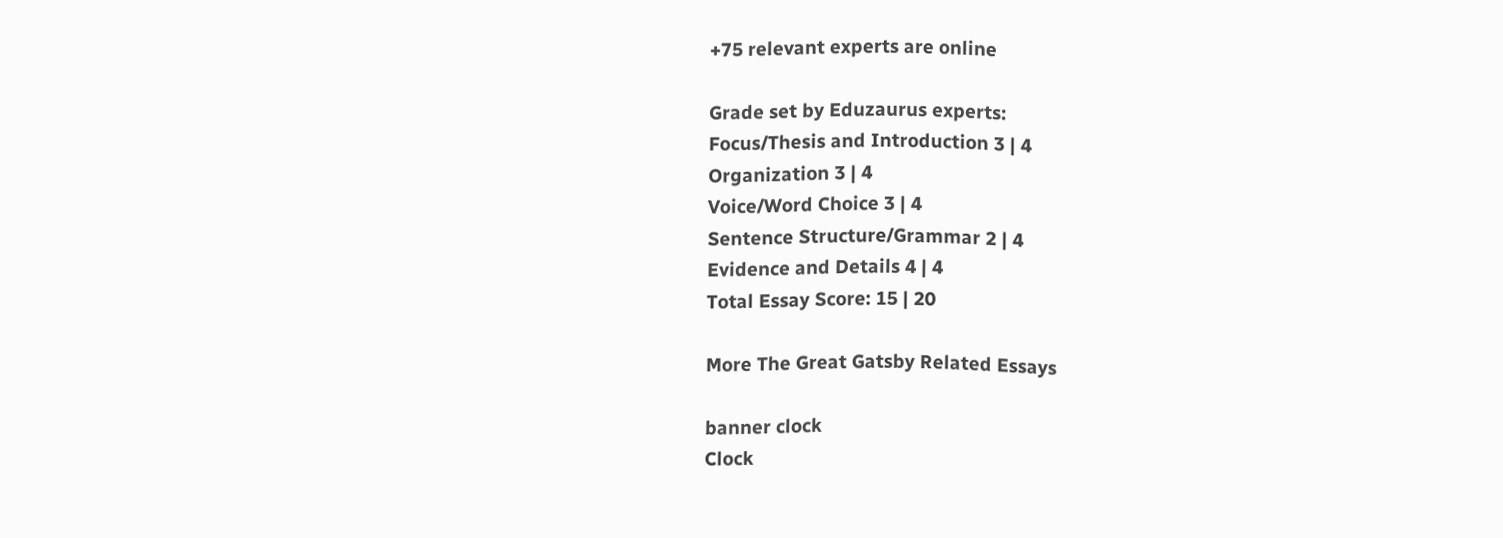+75 relevant experts are online

Grade set by Eduzaurus experts:
Focus/Thesis and Introduction 3 | 4
Organization 3 | 4
Voice/Word Choice 3 | 4
Sentence Structure/Grammar 2 | 4
Evidence and Details 4 | 4
Total Essay Score: 15 | 20

More The Great Gatsby Related Essays

banner clock
Clock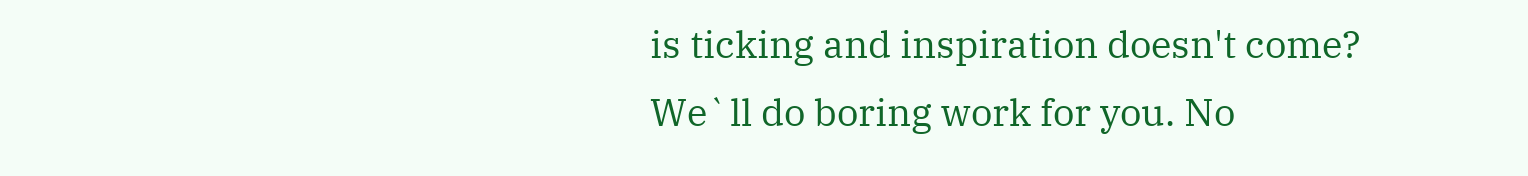is ticking and inspiration doesn't come?
We`ll do boring work for you. No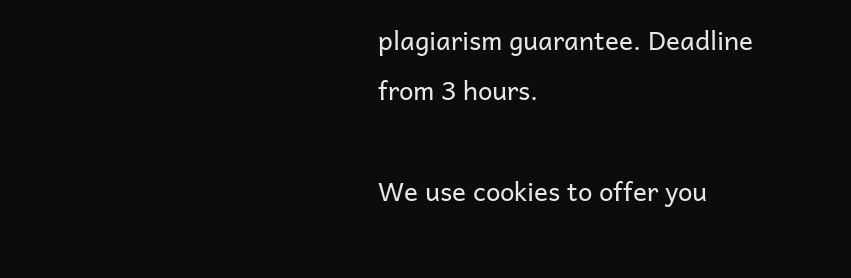plagiarism guarantee. Deadline from 3 hours.

We use cookies to offer you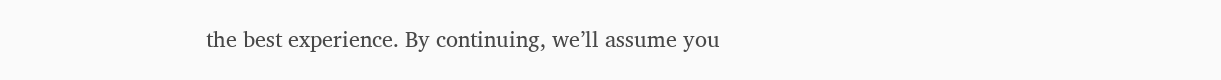the best experience. By continuing, we’ll assume you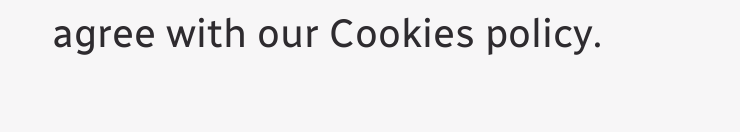agree with our Cookies policy.